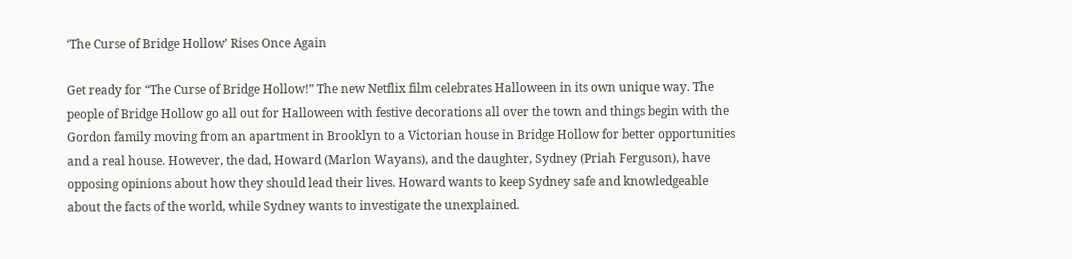‘The Curse of Bridge Hollow’ Rises Once Again

Get ready for “The Curse of Bridge Hollow!” The new Netflix film celebrates Halloween in its own unique way. The people of Bridge Hollow go all out for Halloween with festive decorations all over the town and things begin with the Gordon family moving from an apartment in Brooklyn to a Victorian house in Bridge Hollow for better opportunities and a real house. However, the dad, Howard (Marlon Wayans), and the daughter, Sydney (Priah Ferguson), have opposing opinions about how they should lead their lives. Howard wants to keep Sydney safe and knowledgeable about the facts of the world, while Sydney wants to investigate the unexplained.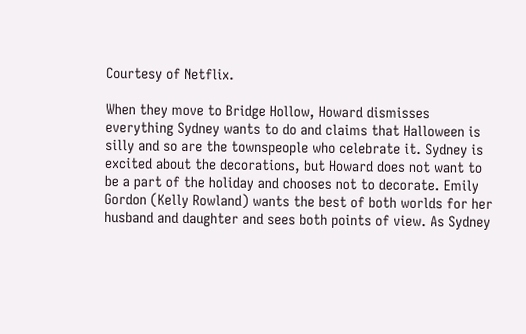Courtesy of Netflix.

When they move to Bridge Hollow, Howard dismisses everything Sydney wants to do and claims that Halloween is silly and so are the townspeople who celebrate it. Sydney is excited about the decorations, but Howard does not want to be a part of the holiday and chooses not to decorate. Emily Gordon (Kelly Rowland) wants the best of both worlds for her husband and daughter and sees both points of view. As Sydney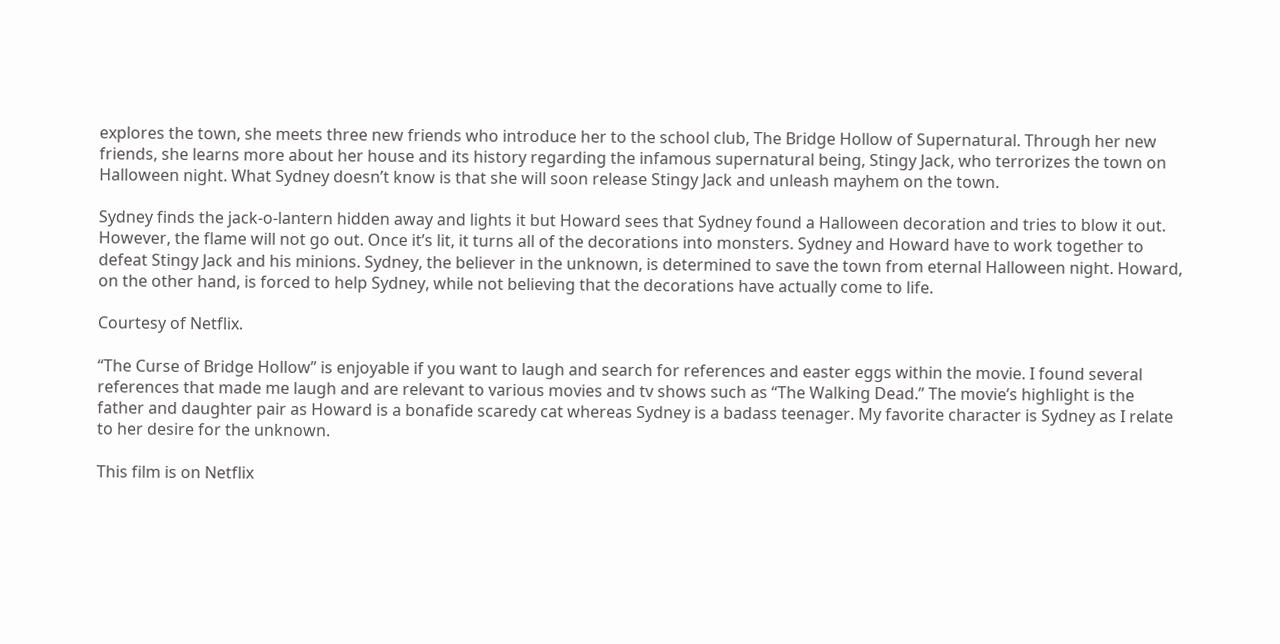explores the town, she meets three new friends who introduce her to the school club, The Bridge Hollow of Supernatural. Through her new friends, she learns more about her house and its history regarding the infamous supernatural being, Stingy Jack, who terrorizes the town on Halloween night. What Sydney doesn’t know is that she will soon release Stingy Jack and unleash mayhem on the town.

Sydney finds the jack-o-lantern hidden away and lights it but Howard sees that Sydney found a Halloween decoration and tries to blow it out. However, the flame will not go out. Once it’s lit, it turns all of the decorations into monsters. Sydney and Howard have to work together to defeat Stingy Jack and his minions. Sydney, the believer in the unknown, is determined to save the town from eternal Halloween night. Howard, on the other hand, is forced to help Sydney, while not believing that the decorations have actually come to life.

Courtesy of Netflix.

“The Curse of Bridge Hollow” is enjoyable if you want to laugh and search for references and easter eggs within the movie. I found several references that made me laugh and are relevant to various movies and tv shows such as “The Walking Dead.” The movie’s highlight is the father and daughter pair as Howard is a bonafide scaredy cat whereas Sydney is a badass teenager. My favorite character is Sydney as I relate to her desire for the unknown.

This film is on Netflix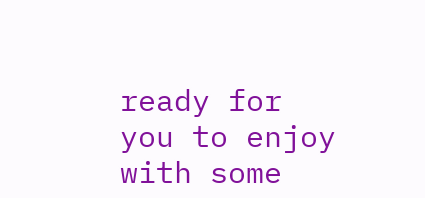ready for you to enjoy with some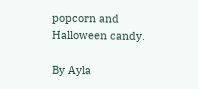popcorn and Halloween candy.

By Ayla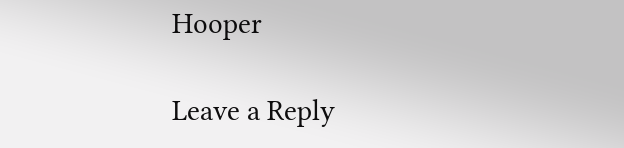Hooper

Leave a Reply